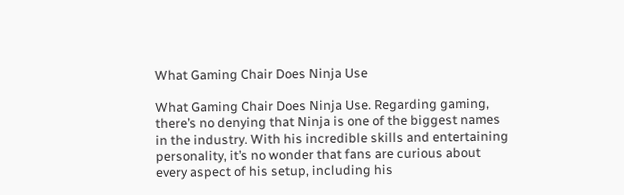What Gaming Chair Does Ninja Use

What Gaming Chair Does Ninja Use. Regarding gaming, there’s no denying that Ninja is one of the biggest names in the industry. With his incredible skills and entertaining personality, it’s no wonder that fans are curious about every aspect of his setup, including his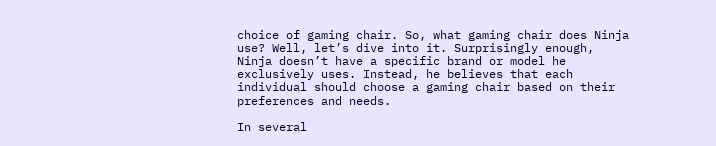choice of gaming chair. So, what gaming chair does Ninja use? Well, let’s dive into it. Surprisingly enough, Ninja doesn’t have a specific brand or model he exclusively uses. Instead, he believes that each individual should choose a gaming chair based on their preferences and needs.

In several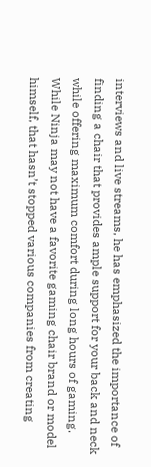interviews and live streams, he has emphasized the importance of finding a chair that provides ample support for your back and neck while offering maximum comfort during long hours of gaming. While Ninja may not have a favorite gaming chair brand or model himself, that hasn’t stopped various companies from creating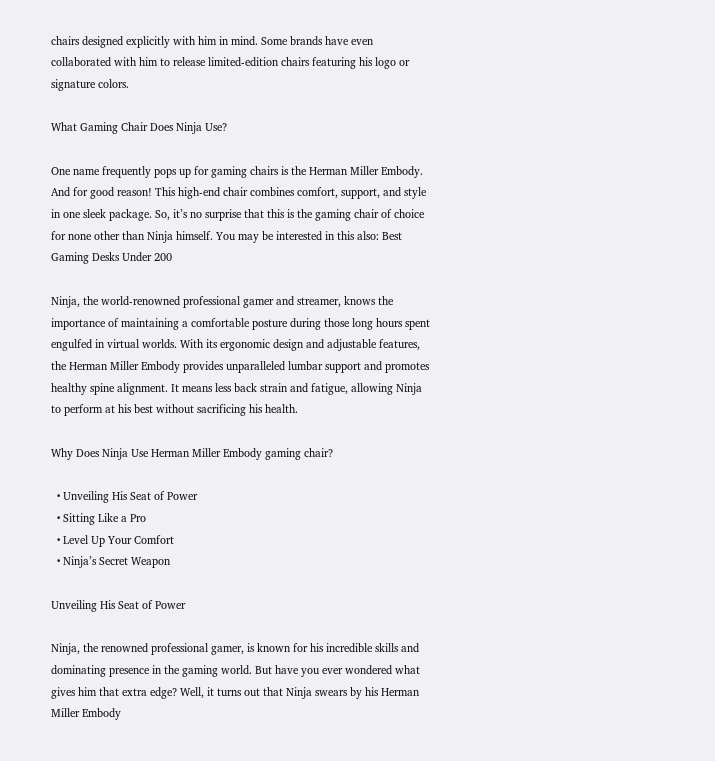chairs designed explicitly with him in mind. Some brands have even collaborated with him to release limited-edition chairs featuring his logo or signature colors.

What Gaming Chair Does Ninja Use?

One name frequently pops up for gaming chairs is the Herman Miller Embody. And for good reason! This high-end chair combines comfort, support, and style in one sleek package. So, it’s no surprise that this is the gaming chair of choice for none other than Ninja himself. You may be interested in this also: Best Gaming Desks Under 200

Ninja, the world-renowned professional gamer and streamer, knows the importance of maintaining a comfortable posture during those long hours spent engulfed in virtual worlds. With its ergonomic design and adjustable features, the Herman Miller Embody provides unparalleled lumbar support and promotes healthy spine alignment. It means less back strain and fatigue, allowing Ninja to perform at his best without sacrificing his health.

Why Does Ninja Use Herman Miller Embody gaming chair?

  • Unveiling His Seat of Power
  • Sitting Like a Pro
  • Level Up Your Comfort
  • Ninja’s Secret Weapon

Unveiling His Seat of Power

Ninja, the renowned professional gamer, is known for his incredible skills and dominating presence in the gaming world. But have you ever wondered what gives him that extra edge? Well, it turns out that Ninja swears by his Herman Miller Embody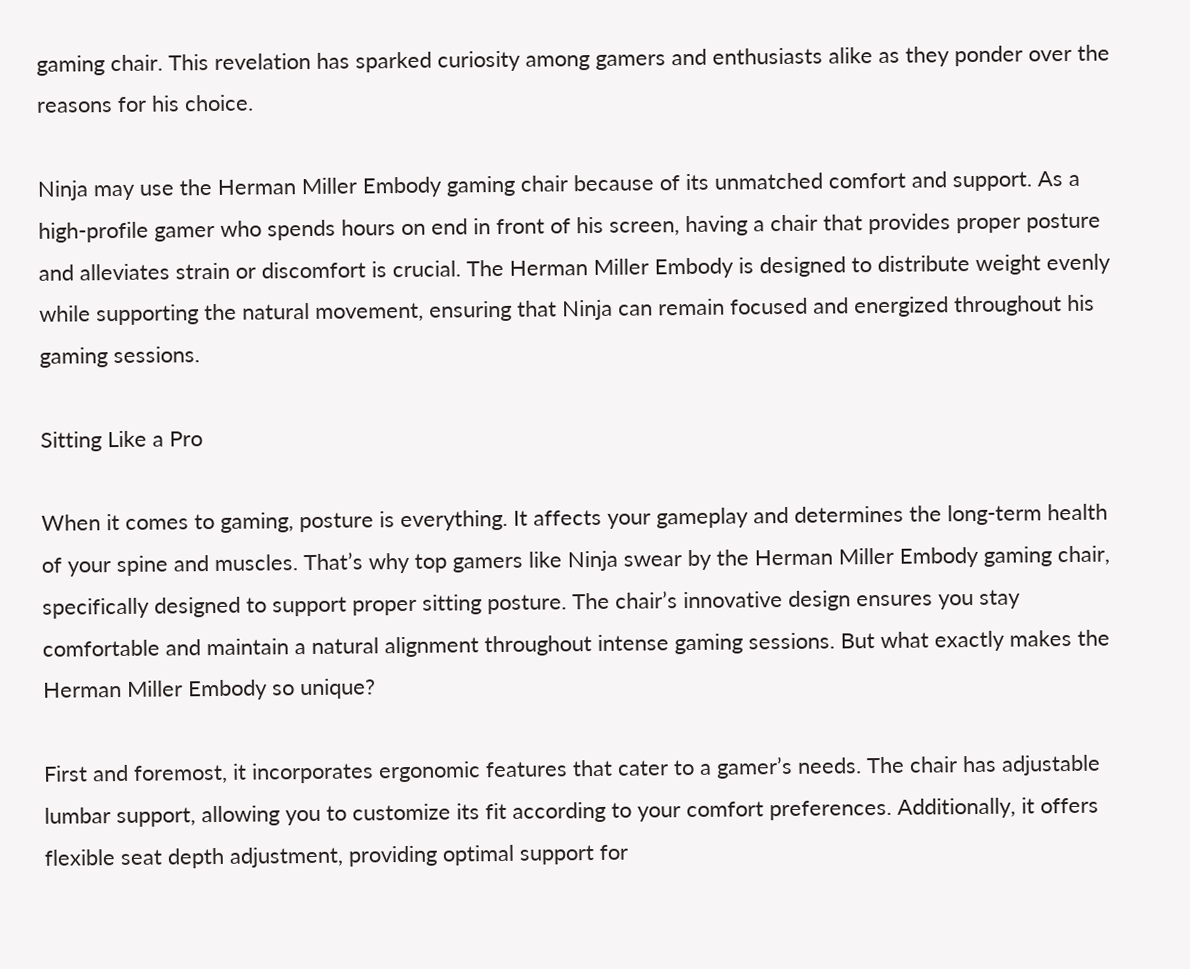gaming chair. This revelation has sparked curiosity among gamers and enthusiasts alike as they ponder over the reasons for his choice.

Ninja may use the Herman Miller Embody gaming chair because of its unmatched comfort and support. As a high-profile gamer who spends hours on end in front of his screen, having a chair that provides proper posture and alleviates strain or discomfort is crucial. The Herman Miller Embody is designed to distribute weight evenly while supporting the natural movement, ensuring that Ninja can remain focused and energized throughout his gaming sessions.

Sitting Like a Pro

When it comes to gaming, posture is everything. It affects your gameplay and determines the long-term health of your spine and muscles. That’s why top gamers like Ninja swear by the Herman Miller Embody gaming chair, specifically designed to support proper sitting posture. The chair’s innovative design ensures you stay comfortable and maintain a natural alignment throughout intense gaming sessions. But what exactly makes the Herman Miller Embody so unique?

First and foremost, it incorporates ergonomic features that cater to a gamer’s needs. The chair has adjustable lumbar support, allowing you to customize its fit according to your comfort preferences. Additionally, it offers flexible seat depth adjustment, providing optimal support for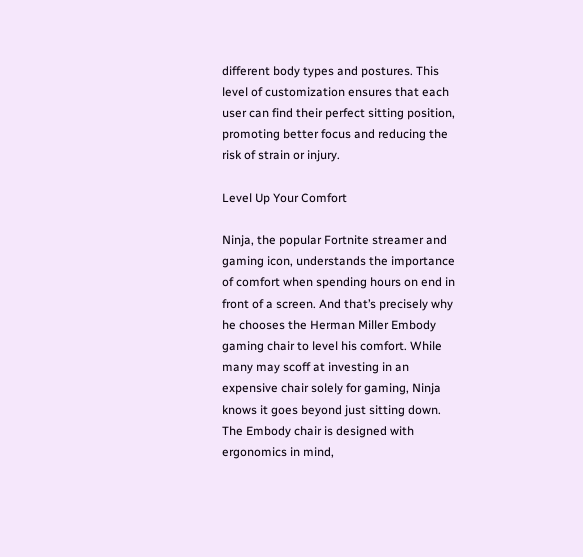different body types and postures. This level of customization ensures that each user can find their perfect sitting position, promoting better focus and reducing the risk of strain or injury.

Level Up Your Comfort

Ninja, the popular Fortnite streamer and gaming icon, understands the importance of comfort when spending hours on end in front of a screen. And that’s precisely why he chooses the Herman Miller Embody gaming chair to level his comfort. While many may scoff at investing in an expensive chair solely for gaming, Ninja knows it goes beyond just sitting down. The Embody chair is designed with ergonomics in mind,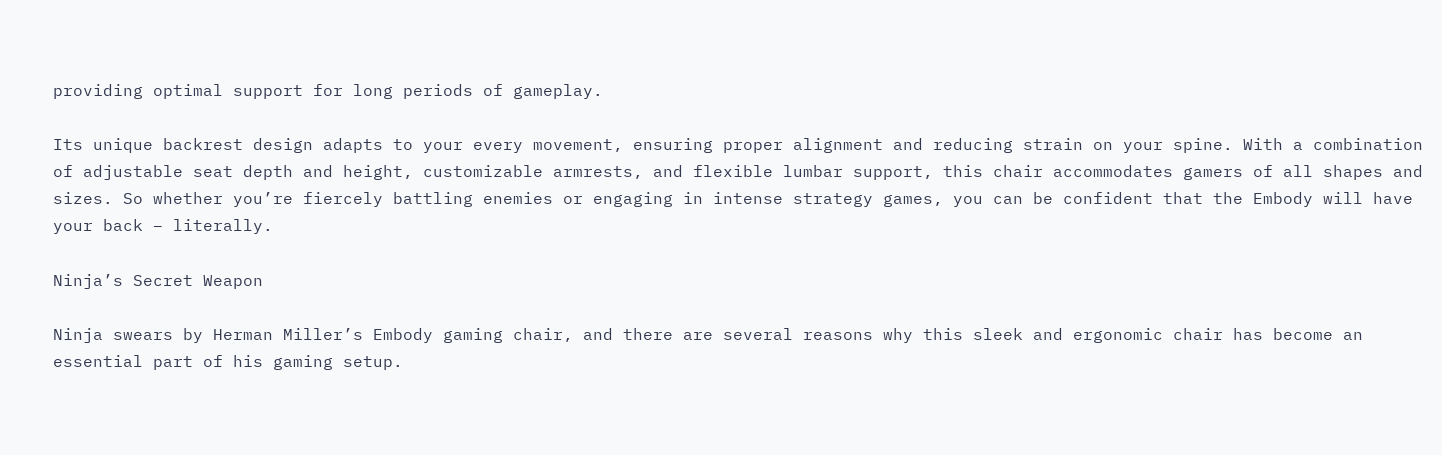providing optimal support for long periods of gameplay.

Its unique backrest design adapts to your every movement, ensuring proper alignment and reducing strain on your spine. With a combination of adjustable seat depth and height, customizable armrests, and flexible lumbar support, this chair accommodates gamers of all shapes and sizes. So whether you’re fiercely battling enemies or engaging in intense strategy games, you can be confident that the Embody will have your back – literally.

Ninja’s Secret Weapon

Ninja swears by Herman Miller’s Embody gaming chair, and there are several reasons why this sleek and ergonomic chair has become an essential part of his gaming setup.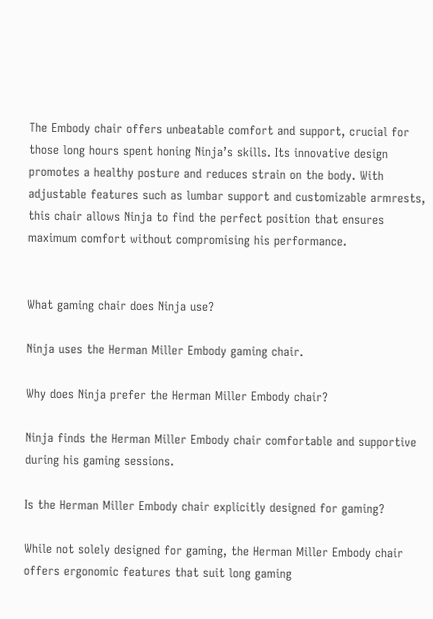The Embody chair offers unbeatable comfort and support, crucial for those long hours spent honing Ninja’s skills. Its innovative design promotes a healthy posture and reduces strain on the body. With adjustable features such as lumbar support and customizable armrests, this chair allows Ninja to find the perfect position that ensures maximum comfort without compromising his performance.


What gaming chair does Ninja use?

Ninja uses the Herman Miller Embody gaming chair.

Why does Ninja prefer the Herman Miller Embody chair?

Ninja finds the Herman Miller Embody chair comfortable and supportive during his gaming sessions.

Is the Herman Miller Embody chair explicitly designed for gaming?

While not solely designed for gaming, the Herman Miller Embody chair offers ergonomic features that suit long gaming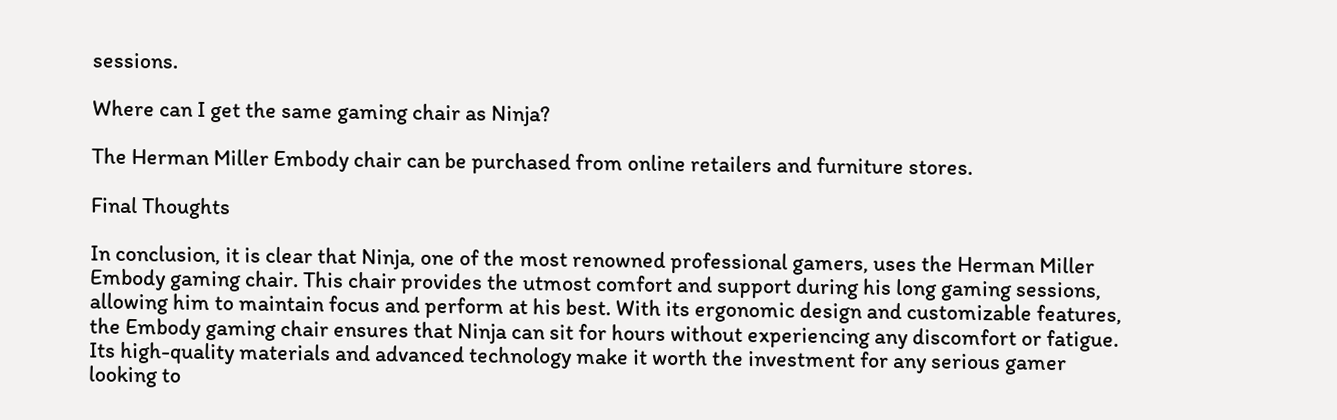sessions.

Where can I get the same gaming chair as Ninja?

The Herman Miller Embody chair can be purchased from online retailers and furniture stores.

Final Thoughts

In conclusion, it is clear that Ninja, one of the most renowned professional gamers, uses the Herman Miller Embody gaming chair. This chair provides the utmost comfort and support during his long gaming sessions, allowing him to maintain focus and perform at his best. With its ergonomic design and customizable features, the Embody gaming chair ensures that Ninja can sit for hours without experiencing any discomfort or fatigue. Its high-quality materials and advanced technology make it worth the investment for any serious gamer looking to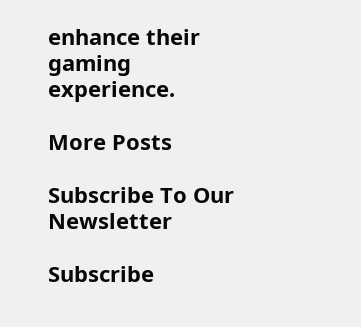enhance their gaming experience.

More Posts

Subscribe To Our Newsletter

Subscribe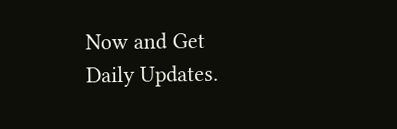Now and Get Daily Updates.